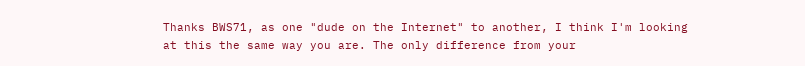Thanks BWS71, as one "dude on the Internet" to another, I think I'm looking at this the same way you are. The only difference from your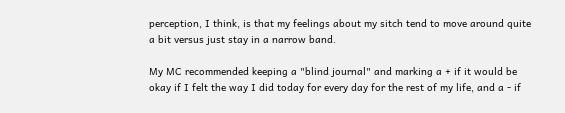perception, I think, is that my feelings about my sitch tend to move around quite a bit versus just stay in a narrow band.

My MC recommended keeping a "blind journal" and marking a + if it would be okay if I felt the way I did today for every day for the rest of my life, and a - if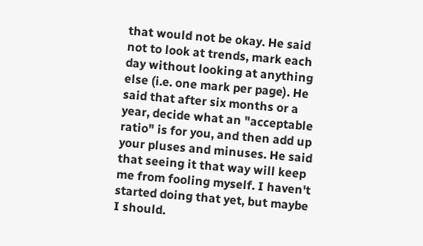that would not be okay. He said not to look at trends, mark each day without looking at anything else (i.e. one mark per page). He said that after six months or a year, decide what an "acceptable ratio" is for you, and then add up your pluses and minuses. He said that seeing it that way will keep me from fooling myself. I haven't started doing that yet, but maybe I should.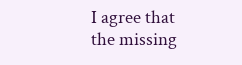I agree that the missing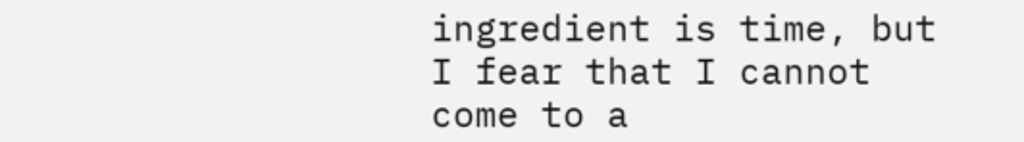ingredient is time, but I fear that I cannot come to a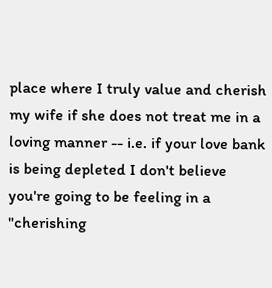place where I truly value and cherish my wife if she does not treat me in a loving manner -- i.e. if your love bank is being depleted I don't believe you're going to be feeling in a "cherishing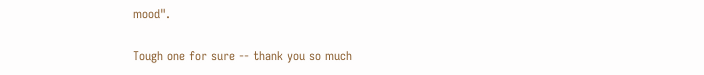mood".

Tough one for sure -- thank you so much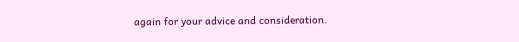again for your advice and consideration.